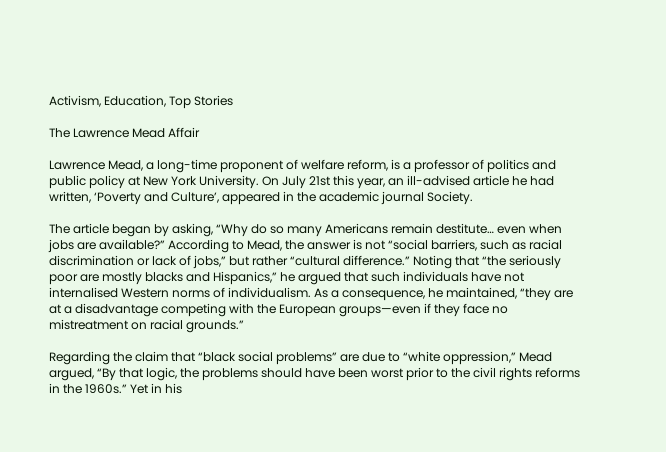Activism, Education, Top Stories

The Lawrence Mead Affair

Lawrence Mead, a long-time proponent of welfare reform, is a professor of politics and public policy at New York University. On July 21st this year, an ill-advised article he had written, ‘Poverty and Culture’, appeared in the academic journal Society.

The article began by asking, “Why do so many Americans remain destitute… even when jobs are available?” According to Mead, the answer is not “social barriers, such as racial discrimination or lack of jobs,” but rather “cultural difference.” Noting that “the seriously poor are mostly blacks and Hispanics,” he argued that such individuals have not internalised Western norms of individualism. As a consequence, he maintained, “they are at a disadvantage competing with the European groups—even if they face no mistreatment on racial grounds.”

Regarding the claim that “black social problems” are due to “white oppression,” Mead argued, “By that logic, the problems should have been worst prior to the civil rights reforms in the 1960s.” Yet in his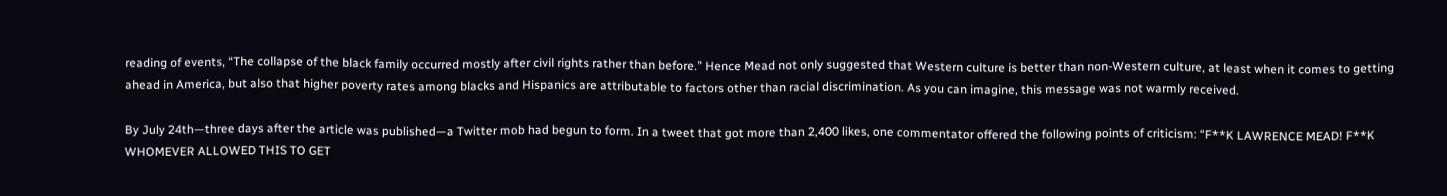reading of events, “The collapse of the black family occurred mostly after civil rights rather than before.” Hence Mead not only suggested that Western culture is better than non-Western culture, at least when it comes to getting ahead in America, but also that higher poverty rates among blacks and Hispanics are attributable to factors other than racial discrimination. As you can imagine, this message was not warmly received.

By July 24th—three days after the article was published—a Twitter mob had begun to form. In a tweet that got more than 2,400 likes, one commentator offered the following points of criticism: “F**K LAWRENCE MEAD! F**K WHOMEVER ALLOWED THIS TO GET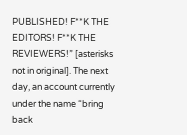PUBLISHED! F**K THE EDITORS! F**K THE REVIEWERS!” [asterisks not in original]. The next day, an account currently under the name “bring back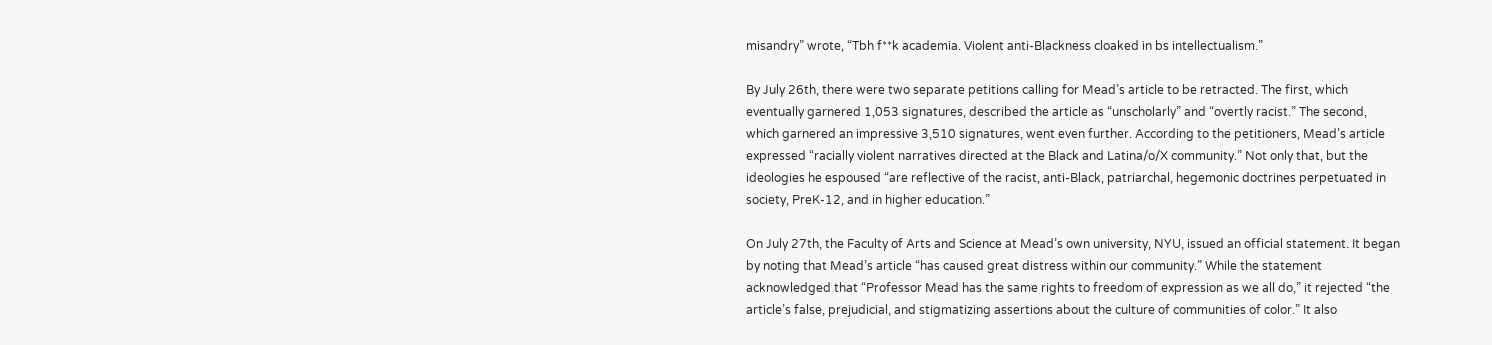misandry” wrote, “Tbh f**k academia. Violent anti-Blackness cloaked in bs intellectualism.”

By July 26th, there were two separate petitions calling for Mead’s article to be retracted. The first, which eventually garnered 1,053 signatures, described the article as “unscholarly” and “overtly racist.” The second, which garnered an impressive 3,510 signatures, went even further. According to the petitioners, Mead’s article expressed “racially violent narratives directed at the Black and Latina/o/X community.” Not only that, but the ideologies he espoused “are reflective of the racist, anti-Black, patriarchal, hegemonic doctrines perpetuated in society, PreK-12, and in higher education.”

On July 27th, the Faculty of Arts and Science at Mead’s own university, NYU, issued an official statement. It began by noting that Mead’s article “has caused great distress within our community.” While the statement acknowledged that “Professor Mead has the same rights to freedom of expression as we all do,” it rejected “the article’s false, prejudicial, and stigmatizing assertions about the culture of communities of color.” It also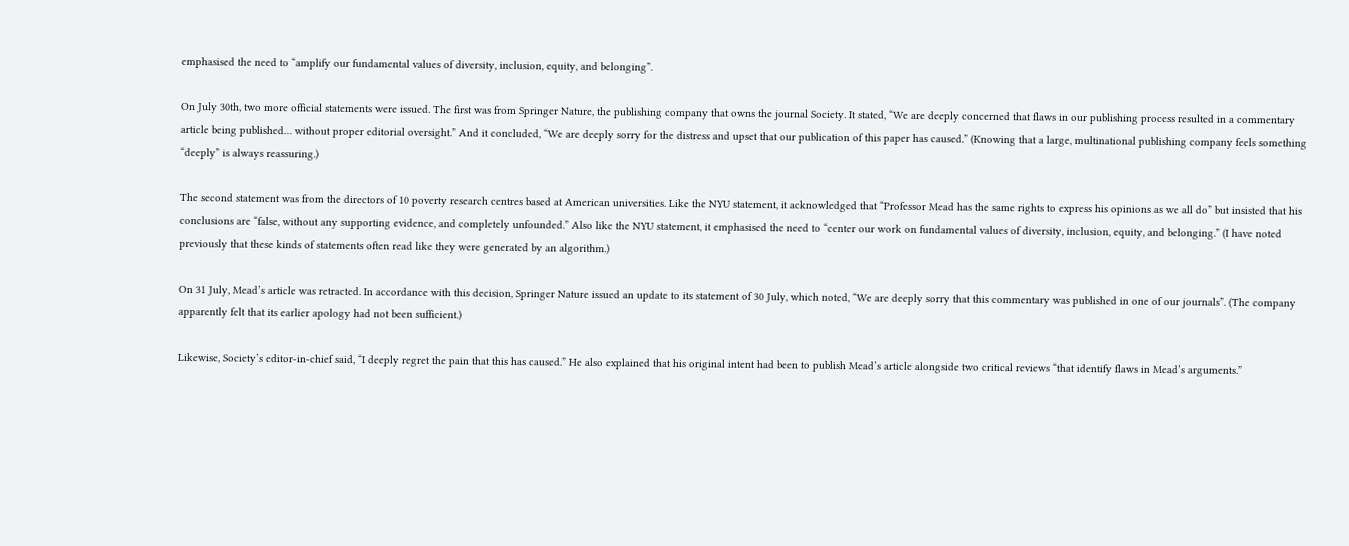emphasised the need to “amplify our fundamental values of diversity, inclusion, equity, and belonging”.

On July 30th, two more official statements were issued. The first was from Springer Nature, the publishing company that owns the journal Society. It stated, “We are deeply concerned that flaws in our publishing process resulted in a commentary article being published… without proper editorial oversight.” And it concluded, “We are deeply sorry for the distress and upset that our publication of this paper has caused.” (Knowing that a large, multinational publishing company feels something “deeply” is always reassuring.)

The second statement was from the directors of 10 poverty research centres based at American universities. Like the NYU statement, it acknowledged that “Professor Mead has the same rights to express his opinions as we all do” but insisted that his conclusions are “false, without any supporting evidence, and completely unfounded.” Also like the NYU statement, it emphasised the need to “center our work on fundamental values of diversity, inclusion, equity, and belonging.” (I have noted previously that these kinds of statements often read like they were generated by an algorithm.)

On 31 July, Mead’s article was retracted. In accordance with this decision, Springer Nature issued an update to its statement of 30 July, which noted, “We are deeply sorry that this commentary was published in one of our journals”. (The company apparently felt that its earlier apology had not been sufficient.)

Likewise, Society’s editor-in-chief said, “I deeply regret the pain that this has caused.” He also explained that his original intent had been to publish Mead’s article alongside two critical reviews “that identify flaws in Mead’s arguments.”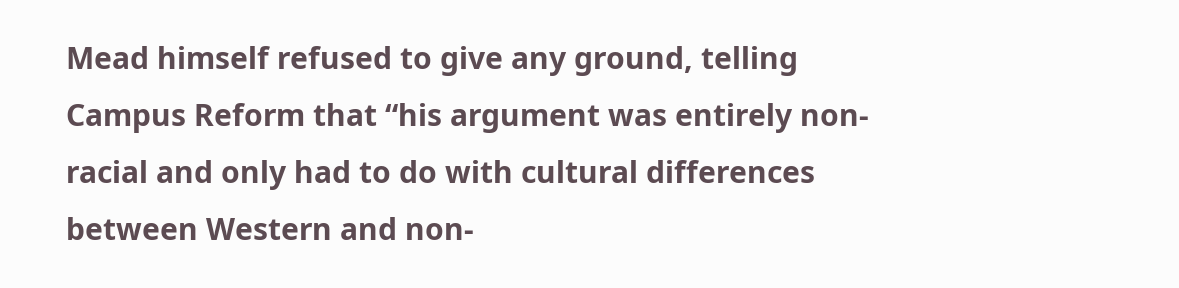Mead himself refused to give any ground, telling Campus Reform that “his argument was entirely non-racial and only had to do with cultural differences between Western and non-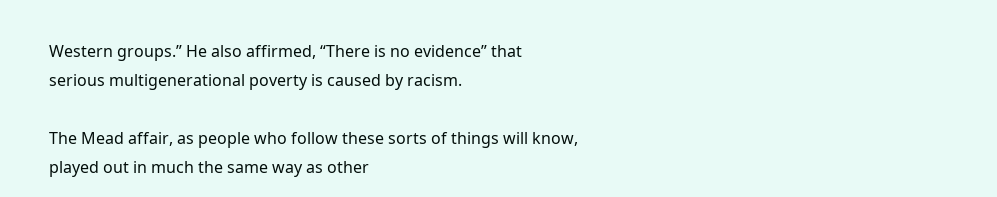Western groups.” He also affirmed, “There is no evidence” that serious multigenerational poverty is caused by racism.

The Mead affair, as people who follow these sorts of things will know, played out in much the same way as other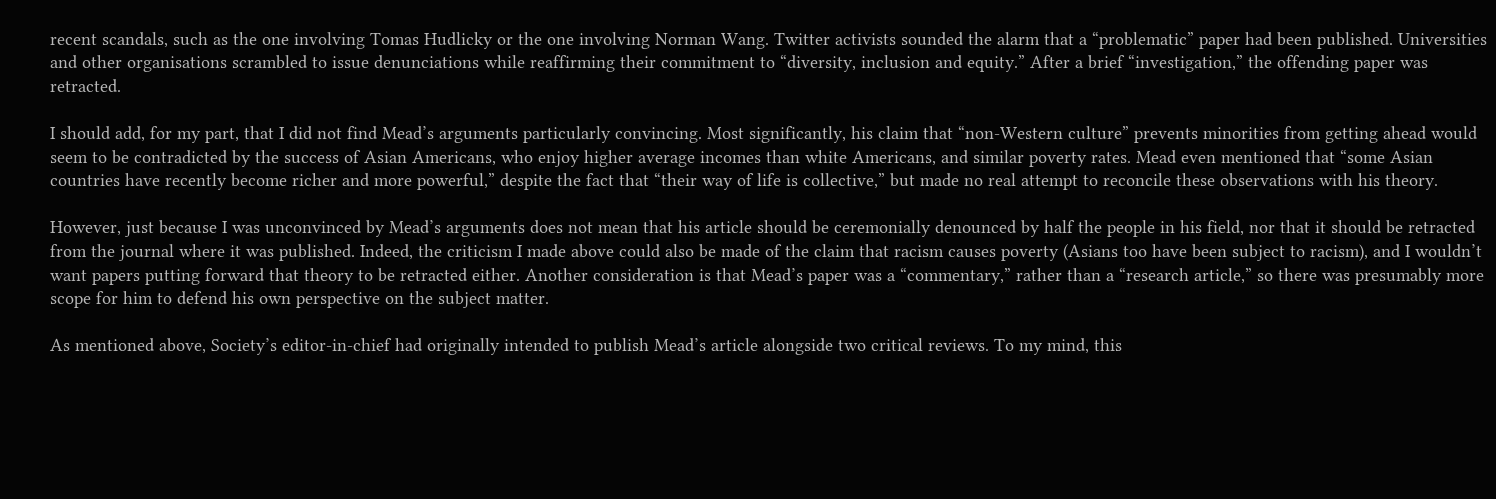recent scandals, such as the one involving Tomas Hudlicky or the one involving Norman Wang. Twitter activists sounded the alarm that a “problematic” paper had been published. Universities and other organisations scrambled to issue denunciations while reaffirming their commitment to “diversity, inclusion and equity.” After a brief “investigation,” the offending paper was retracted.

I should add, for my part, that I did not find Mead’s arguments particularly convincing. Most significantly, his claim that “non-Western culture” prevents minorities from getting ahead would seem to be contradicted by the success of Asian Americans, who enjoy higher average incomes than white Americans, and similar poverty rates. Mead even mentioned that “some Asian countries have recently become richer and more powerful,” despite the fact that “their way of life is collective,” but made no real attempt to reconcile these observations with his theory.

However, just because I was unconvinced by Mead’s arguments does not mean that his article should be ceremonially denounced by half the people in his field, nor that it should be retracted from the journal where it was published. Indeed, the criticism I made above could also be made of the claim that racism causes poverty (Asians too have been subject to racism), and I wouldn’t want papers putting forward that theory to be retracted either. Another consideration is that Mead’s paper was a “commentary,” rather than a “research article,” so there was presumably more scope for him to defend his own perspective on the subject matter.

As mentioned above, Society’s editor-in-chief had originally intended to publish Mead’s article alongside two critical reviews. To my mind, this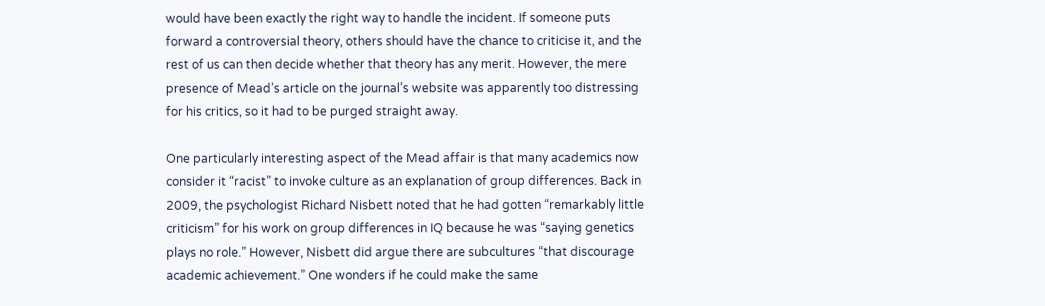would have been exactly the right way to handle the incident. If someone puts forward a controversial theory, others should have the chance to criticise it, and the rest of us can then decide whether that theory has any merit. However, the mere presence of Mead’s article on the journal’s website was apparently too distressing for his critics, so it had to be purged straight away.

One particularly interesting aspect of the Mead affair is that many academics now consider it “racist” to invoke culture as an explanation of group differences. Back in 2009, the psychologist Richard Nisbett noted that he had gotten “remarkably little criticism” for his work on group differences in IQ because he was “saying genetics plays no role.” However, Nisbett did argue there are subcultures “that discourage academic achievement.” One wonders if he could make the same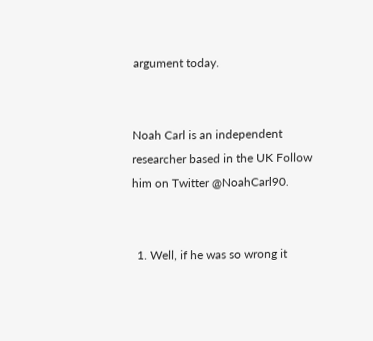argument today.


Noah Carl is an independent researcher based in the UK Follow him on Twitter @NoahCarl90.


  1. Well, if he was so wrong it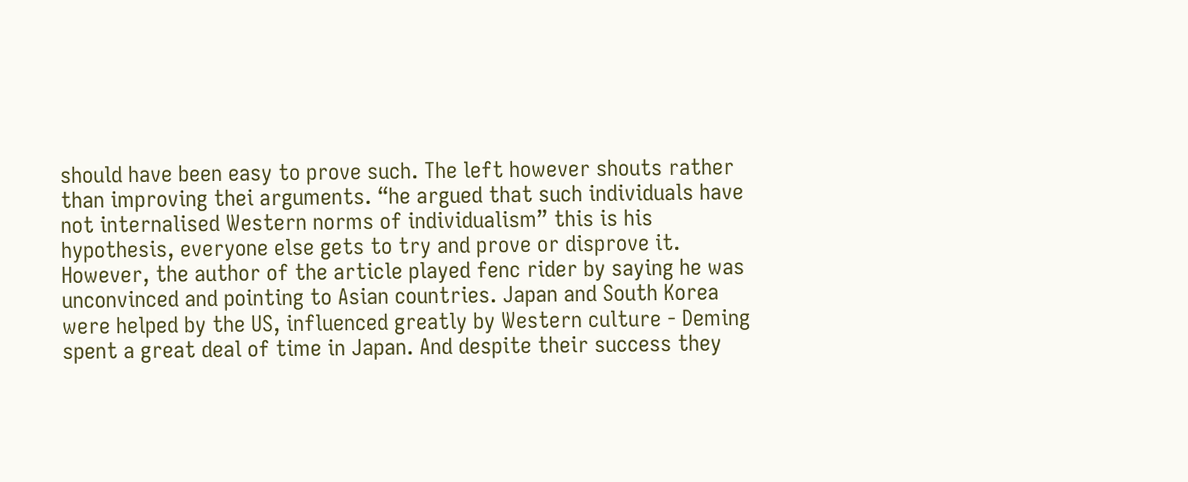should have been easy to prove such. The left however shouts rather than improving thei arguments. “he argued that such individuals have not internalised Western norms of individualism” this is his hypothesis, everyone else gets to try and prove or disprove it. However, the author of the article played fenc rider by saying he was unconvinced and pointing to Asian countries. Japan and South Korea were helped by the US, influenced greatly by Western culture - Deming spent a great deal of time in Japan. And despite their success they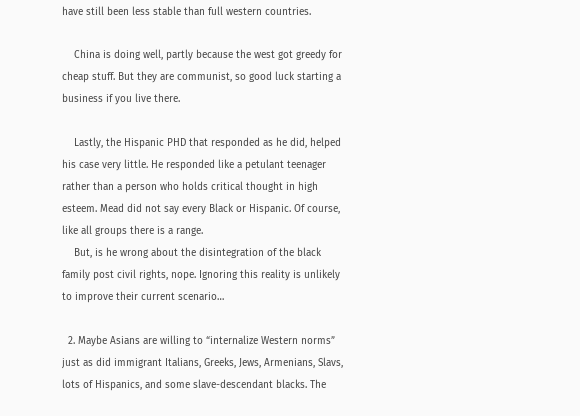have still been less stable than full western countries.

    China is doing well, partly because the west got greedy for cheap stuff. But they are communist, so good luck starting a business if you live there.

    Lastly, the Hispanic PHD that responded as he did, helped his case very little. He responded like a petulant teenager rather than a person who holds critical thought in high esteem. Mead did not say every Black or Hispanic. Of course, like all groups there is a range.
    But, is he wrong about the disintegration of the black family post civil rights, nope. Ignoring this reality is unlikely to improve their current scenario…

  2. Maybe Asians are willing to “internalize Western norms” just as did immigrant Italians, Greeks, Jews, Armenians, Slavs, lots of Hispanics, and some slave-descendant blacks. The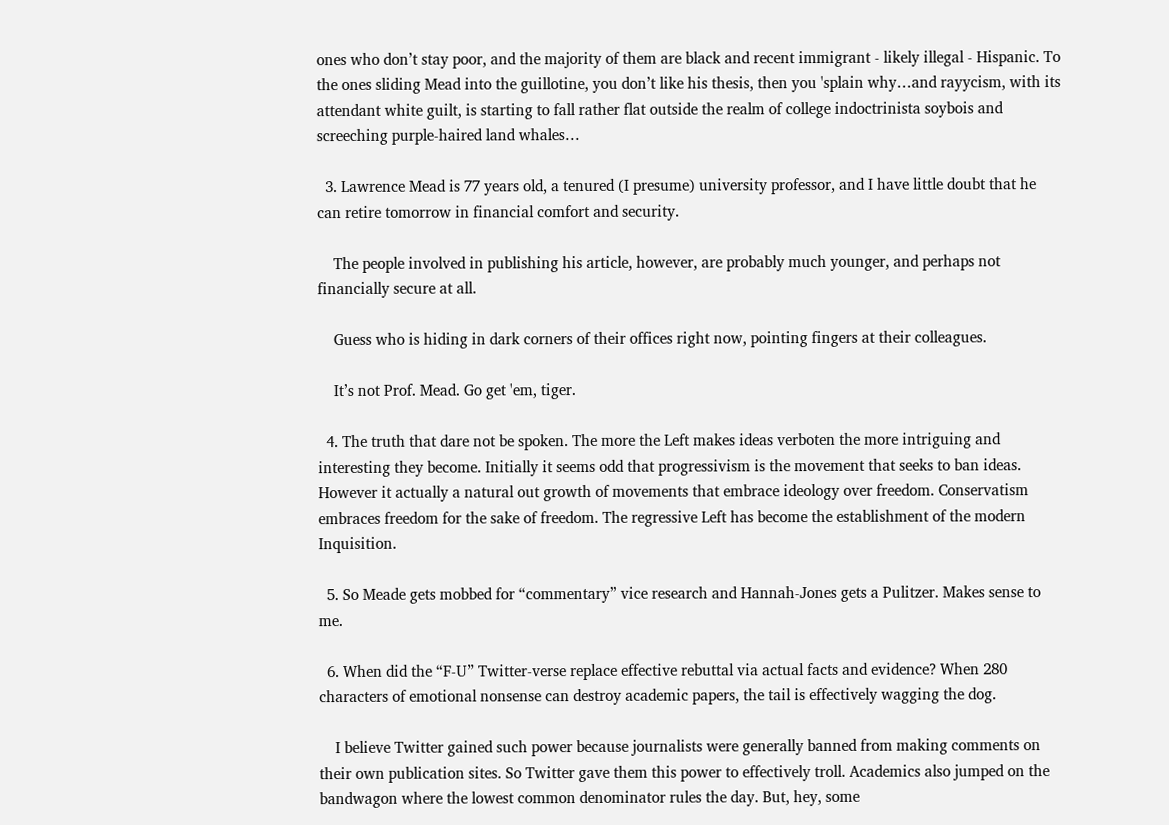ones who don’t stay poor, and the majority of them are black and recent immigrant - likely illegal - Hispanic. To the ones sliding Mead into the guillotine, you don’t like his thesis, then you 'splain why…and rayycism, with its attendant white guilt, is starting to fall rather flat outside the realm of college indoctrinista soybois and screeching purple-haired land whales…

  3. Lawrence Mead is 77 years old, a tenured (I presume) university professor, and I have little doubt that he can retire tomorrow in financial comfort and security.

    The people involved in publishing his article, however, are probably much younger, and perhaps not financially secure at all.

    Guess who is hiding in dark corners of their offices right now, pointing fingers at their colleagues.

    It’s not Prof. Mead. Go get 'em, tiger.

  4. The truth that dare not be spoken. The more the Left makes ideas verboten the more intriguing and interesting they become. Initially it seems odd that progressivism is the movement that seeks to ban ideas. However it actually a natural out growth of movements that embrace ideology over freedom. Conservatism embraces freedom for the sake of freedom. The regressive Left has become the establishment of the modern Inquisition.

  5. So Meade gets mobbed for “commentary” vice research and Hannah-Jones gets a Pulitzer. Makes sense to me.

  6. When did the “F-U” Twitter-verse replace effective rebuttal via actual facts and evidence? When 280 characters of emotional nonsense can destroy academic papers, the tail is effectively wagging the dog.

    I believe Twitter gained such power because journalists were generally banned from making comments on their own publication sites. So Twitter gave them this power to effectively troll. Academics also jumped on the bandwagon where the lowest common denominator rules the day. But, hey, some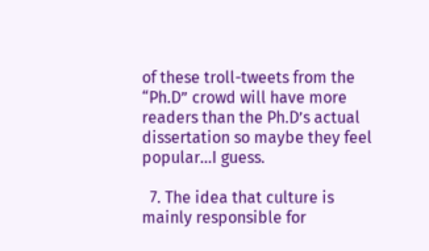of these troll-tweets from the “Ph.D” crowd will have more readers than the Ph.D’s actual dissertation so maybe they feel popular…I guess.

  7. The idea that culture is mainly responsible for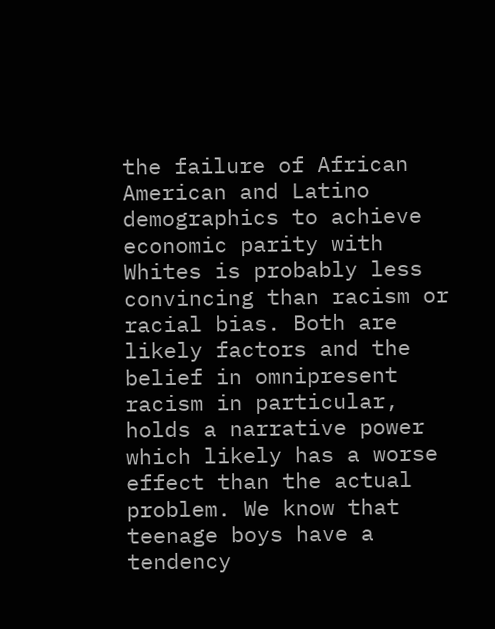the failure of African American and Latino demographics to achieve economic parity with Whites is probably less convincing than racism or racial bias. Both are likely factors and the belief in omnipresent racism in particular, holds a narrative power which likely has a worse effect than the actual problem. We know that teenage boys have a tendency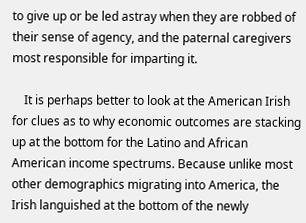to give up or be led astray when they are robbed of their sense of agency, and the paternal caregivers most responsible for imparting it.

    It is perhaps better to look at the American Irish for clues as to why economic outcomes are stacking up at the bottom for the Latino and African American income spectrums. Because unlike most other demographics migrating into America, the Irish languished at the bottom of the newly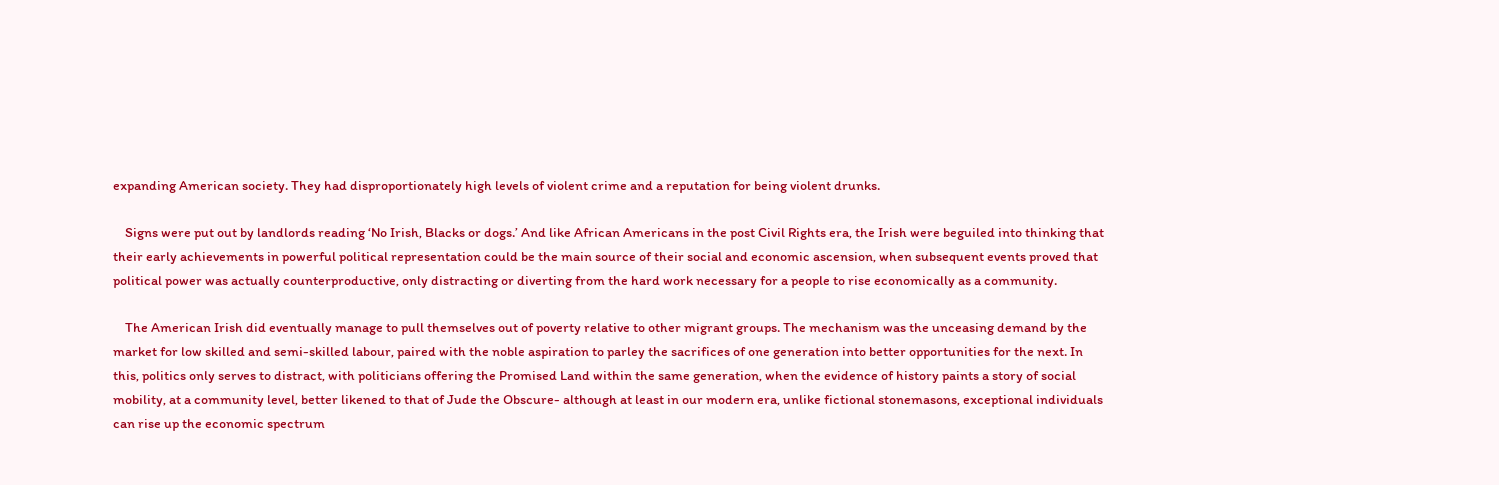expanding American society. They had disproportionately high levels of violent crime and a reputation for being violent drunks.

    Signs were put out by landlords reading ‘No Irish, Blacks or dogs.’ And like African Americans in the post Civil Rights era, the Irish were beguiled into thinking that their early achievements in powerful political representation could be the main source of their social and economic ascension, when subsequent events proved that political power was actually counterproductive, only distracting or diverting from the hard work necessary for a people to rise economically as a community.

    The American Irish did eventually manage to pull themselves out of poverty relative to other migrant groups. The mechanism was the unceasing demand by the market for low skilled and semi-skilled labour, paired with the noble aspiration to parley the sacrifices of one generation into better opportunities for the next. In this, politics only serves to distract, with politicians offering the Promised Land within the same generation, when the evidence of history paints a story of social mobility, at a community level, better likened to that of Jude the Obscure- although at least in our modern era, unlike fictional stonemasons, exceptional individuals can rise up the economic spectrum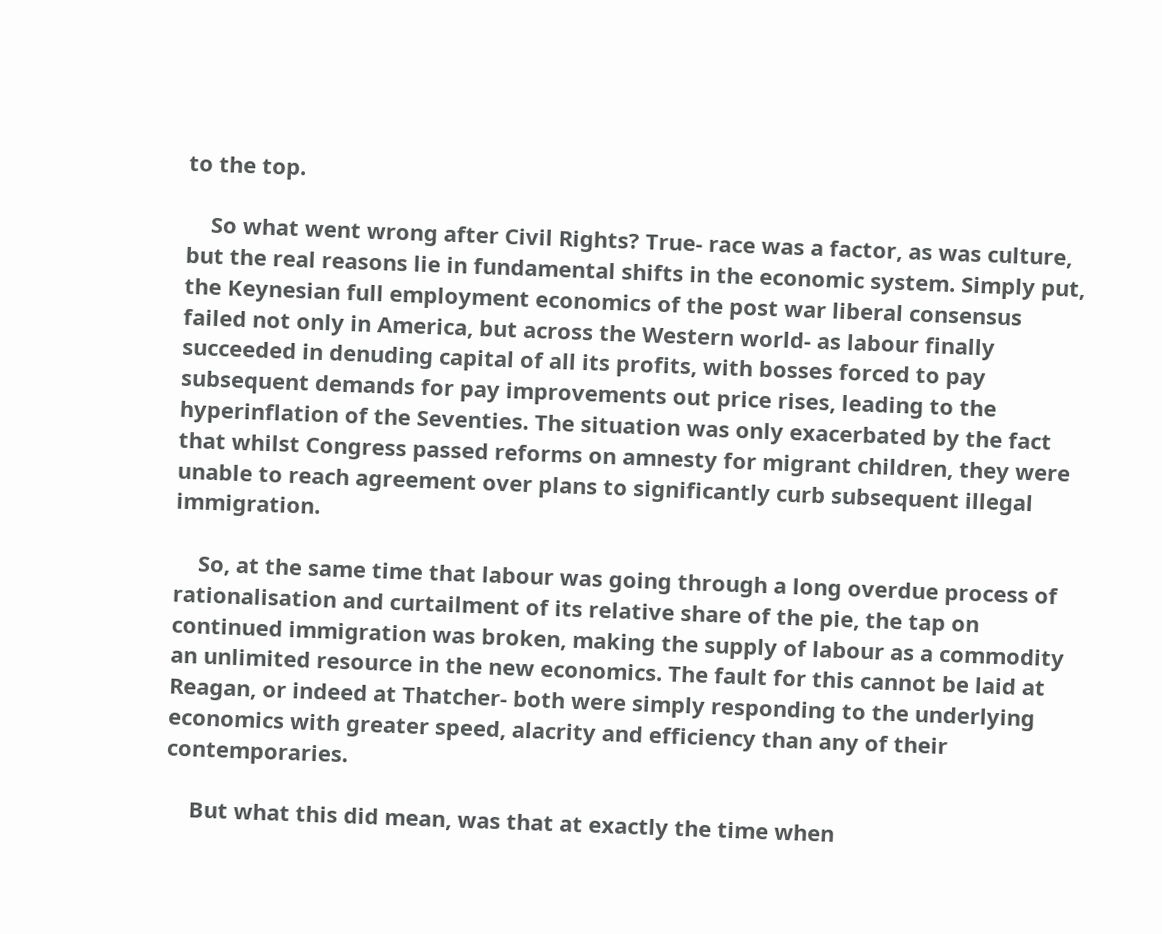to the top.

    So what went wrong after Civil Rights? True- race was a factor, as was culture, but the real reasons lie in fundamental shifts in the economic system. Simply put, the Keynesian full employment economics of the post war liberal consensus failed not only in America, but across the Western world- as labour finally succeeded in denuding capital of all its profits, with bosses forced to pay subsequent demands for pay improvements out price rises, leading to the hyperinflation of the Seventies. The situation was only exacerbated by the fact that whilst Congress passed reforms on amnesty for migrant children, they were unable to reach agreement over plans to significantly curb subsequent illegal immigration.

    So, at the same time that labour was going through a long overdue process of rationalisation and curtailment of its relative share of the pie, the tap on continued immigration was broken, making the supply of labour as a commodity an unlimited resource in the new economics. The fault for this cannot be laid at Reagan, or indeed at Thatcher- both were simply responding to the underlying economics with greater speed, alacrity and efficiency than any of their contemporaries.

    But what this did mean, was that at exactly the time when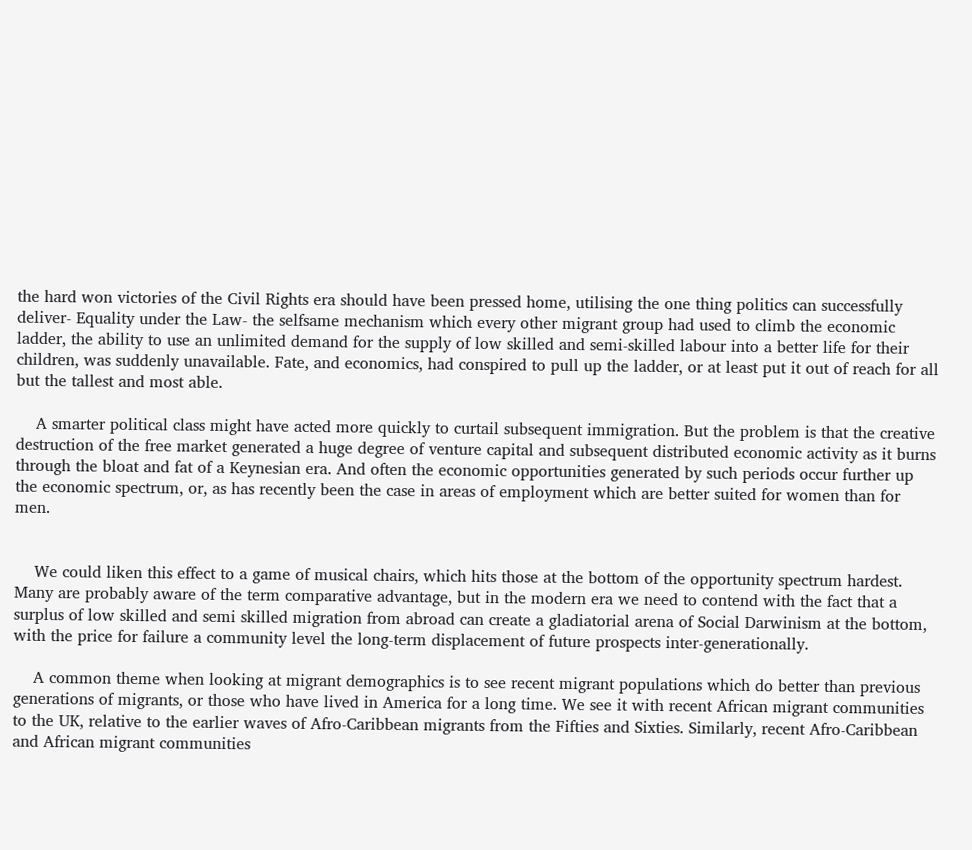the hard won victories of the Civil Rights era should have been pressed home, utilising the one thing politics can successfully deliver- Equality under the Law- the selfsame mechanism which every other migrant group had used to climb the economic ladder, the ability to use an unlimited demand for the supply of low skilled and semi-skilled labour into a better life for their children, was suddenly unavailable. Fate, and economics, had conspired to pull up the ladder, or at least put it out of reach for all but the tallest and most able.

    A smarter political class might have acted more quickly to curtail subsequent immigration. But the problem is that the creative destruction of the free market generated a huge degree of venture capital and subsequent distributed economic activity as it burns through the bloat and fat of a Keynesian era. And often the economic opportunities generated by such periods occur further up the economic spectrum, or, as has recently been the case in areas of employment which are better suited for women than for men.


    We could liken this effect to a game of musical chairs, which hits those at the bottom of the opportunity spectrum hardest. Many are probably aware of the term comparative advantage, but in the modern era we need to contend with the fact that a surplus of low skilled and semi skilled migration from abroad can create a gladiatorial arena of Social Darwinism at the bottom, with the price for failure a community level the long-term displacement of future prospects inter-generationally.

    A common theme when looking at migrant demographics is to see recent migrant populations which do better than previous generations of migrants, or those who have lived in America for a long time. We see it with recent African migrant communities to the UK, relative to the earlier waves of Afro-Caribbean migrants from the Fifties and Sixties. Similarly, recent Afro-Caribbean and African migrant communities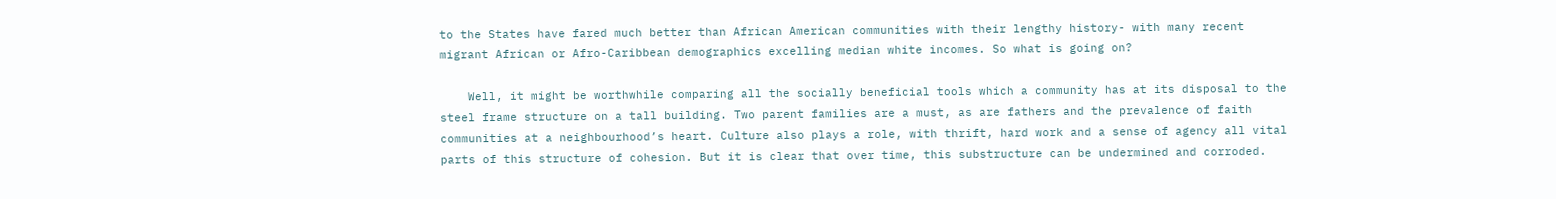to the States have fared much better than African American communities with their lengthy history- with many recent migrant African or Afro-Caribbean demographics excelling median white incomes. So what is going on?

    Well, it might be worthwhile comparing all the socially beneficial tools which a community has at its disposal to the steel frame structure on a tall building. Two parent families are a must, as are fathers and the prevalence of faith communities at a neighbourhood’s heart. Culture also plays a role, with thrift, hard work and a sense of agency all vital parts of this structure of cohesion. But it is clear that over time, this substructure can be undermined and corroded.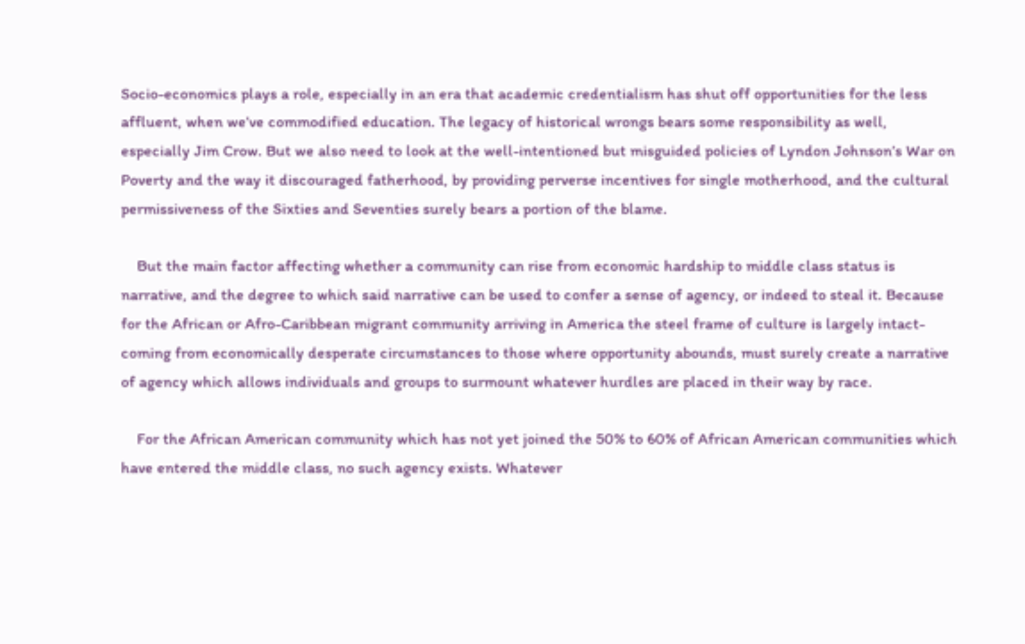Socio-economics plays a role, especially in an era that academic credentialism has shut off opportunities for the less affluent, when we’ve commodified education. The legacy of historical wrongs bears some responsibility as well, especially Jim Crow. But we also need to look at the well-intentioned but misguided policies of Lyndon Johnson’s War on Poverty and the way it discouraged fatherhood, by providing perverse incentives for single motherhood, and the cultural permissiveness of the Sixties and Seventies surely bears a portion of the blame.

    But the main factor affecting whether a community can rise from economic hardship to middle class status is narrative, and the degree to which said narrative can be used to confer a sense of agency, or indeed to steal it. Because for the African or Afro-Caribbean migrant community arriving in America the steel frame of culture is largely intact- coming from economically desperate circumstances to those where opportunity abounds, must surely create a narrative of agency which allows individuals and groups to surmount whatever hurdles are placed in their way by race.

    For the African American community which has not yet joined the 50% to 60% of African American communities which have entered the middle class, no such agency exists. Whatever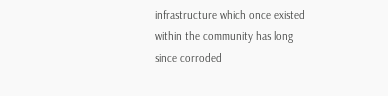infrastructure which once existed within the community has long since corroded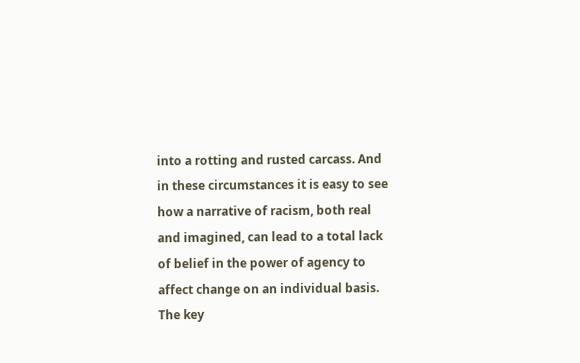into a rotting and rusted carcass. And in these circumstances it is easy to see how a narrative of racism, both real and imagined, can lead to a total lack of belief in the power of agency to affect change on an individual basis. The key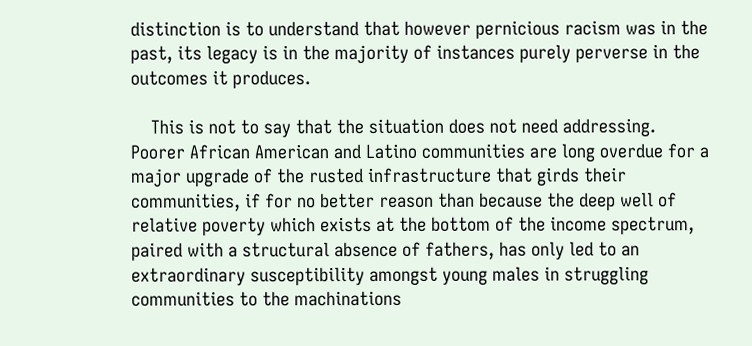distinction is to understand that however pernicious racism was in the past, its legacy is in the majority of instances purely perverse in the outcomes it produces.

    This is not to say that the situation does not need addressing. Poorer African American and Latino communities are long overdue for a major upgrade of the rusted infrastructure that girds their communities, if for no better reason than because the deep well of relative poverty which exists at the bottom of the income spectrum, paired with a structural absence of fathers, has only led to an extraordinary susceptibility amongst young males in struggling communities to the machinations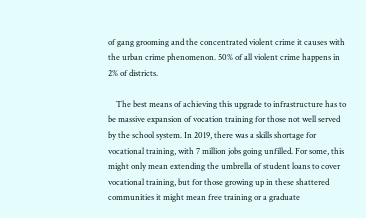of gang grooming and the concentrated violent crime it causes with the urban crime phenomenon. 50% of all violent crime happens in 2% of districts.

    The best means of achieving this upgrade to infrastructure has to be massive expansion of vocation training for those not well served by the school system. In 2019, there was a skills shortage for vocational training, with 7 million jobs going unfilled. For some, this might only mean extending the umbrella of student loans to cover vocational training, but for those growing up in these shattered communities it might mean free training or a graduate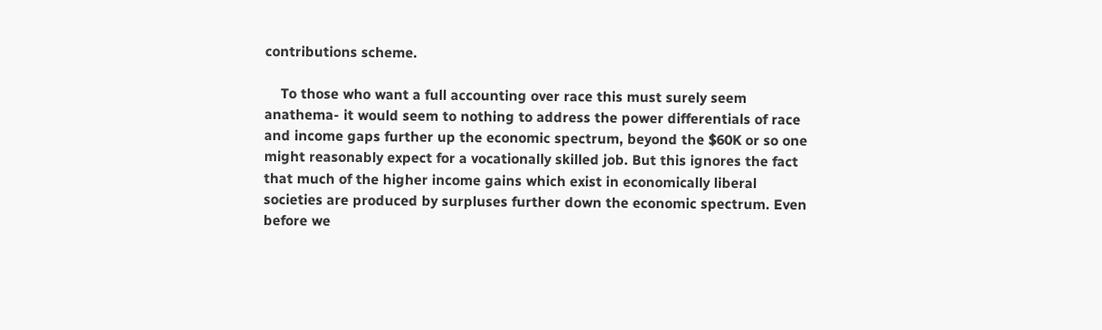contributions scheme.

    To those who want a full accounting over race this must surely seem anathema- it would seem to nothing to address the power differentials of race and income gaps further up the economic spectrum, beyond the $60K or so one might reasonably expect for a vocationally skilled job. But this ignores the fact that much of the higher income gains which exist in economically liberal societies are produced by surpluses further down the economic spectrum. Even before we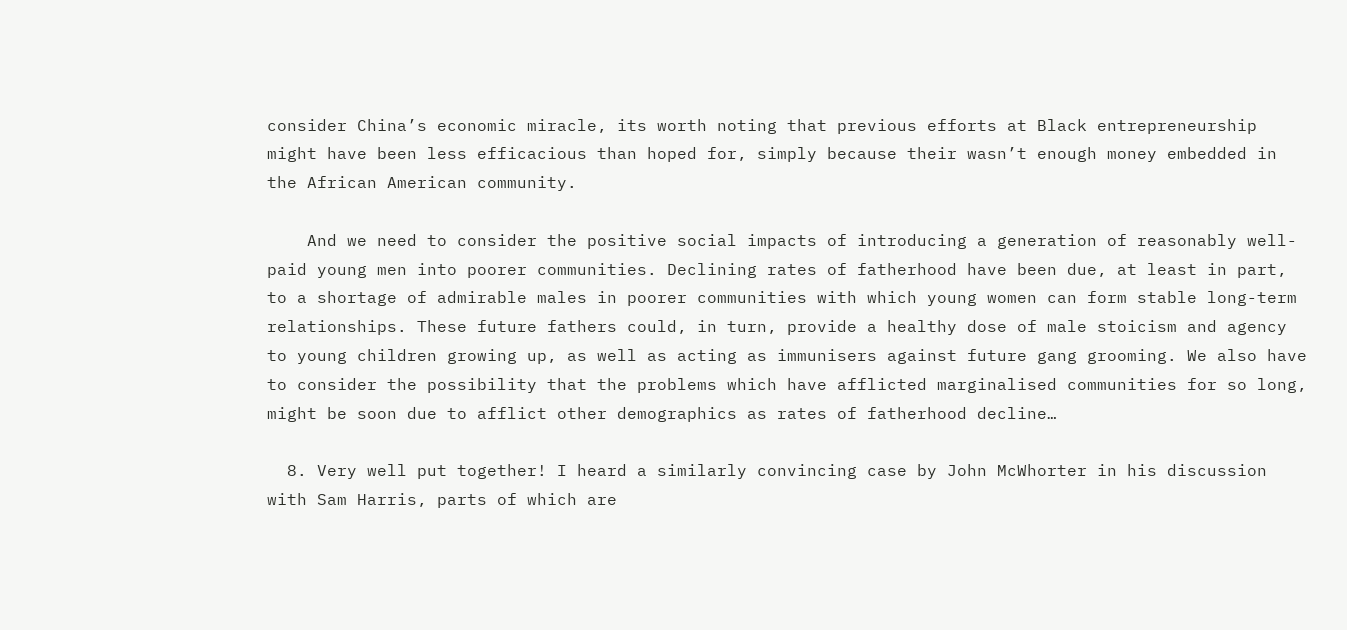consider China’s economic miracle, its worth noting that previous efforts at Black entrepreneurship might have been less efficacious than hoped for, simply because their wasn’t enough money embedded in the African American community.

    And we need to consider the positive social impacts of introducing a generation of reasonably well-paid young men into poorer communities. Declining rates of fatherhood have been due, at least in part, to a shortage of admirable males in poorer communities with which young women can form stable long-term relationships. These future fathers could, in turn, provide a healthy dose of male stoicism and agency to young children growing up, as well as acting as immunisers against future gang grooming. We also have to consider the possibility that the problems which have afflicted marginalised communities for so long, might be soon due to afflict other demographics as rates of fatherhood decline…

  8. Very well put together! I heard a similarly convincing case by John McWhorter in his discussion with Sam Harris, parts of which are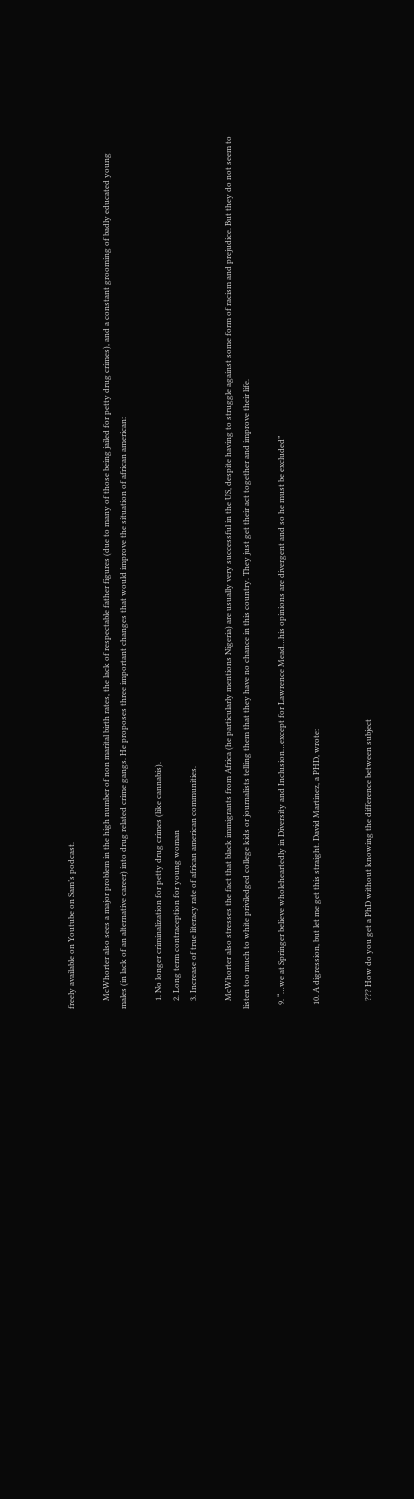freely available on Youtube on Sam’s podcast.

    McWhorter also sees a major problem in the high number of non marital birth rates, the lack of respectable father figures (due to many of those being jailed for petty drug crimes), and a constant grooming of badly educated young males (in lack of an alternative career) into drug related crime gangs. He proposes three important changes that would improve the situation of african american:

    1. No longer criminalization for petty drug crimes (like cannabis).
    2. Long term contraception for young woman
    3. Increase of true literacy rate of african american communities.

    McWhorter also stresses the fact that black immigrants from Africa (he particularly mentions Nigeria) are usually very successful in the US, despite having to struggle against some form of racism and prejudice. But they do not seem to listen too much to white priviledged college kids or journalists telling them that they have no chance in this country. They just get their act together and improve their life.

  9. “…we at Springer believe wholeheartedly in Diversity and Inclusion…except for Lawrence Mead…his opinions are divergent and so he must be excluded”

  10. A digression, but let me get this straight. David Martinez, a PHD, wrote:


    ??? How do you get a PhD without knowing the difference between subject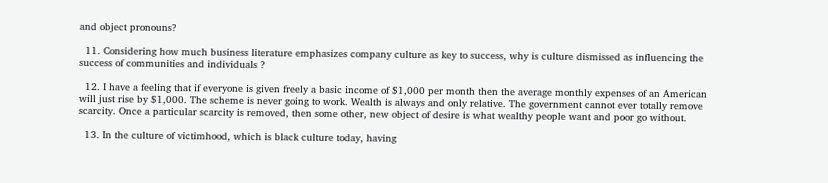and object pronouns?

  11. Considering how much business literature emphasizes company culture as key to success, why is culture dismissed as influencing the success of communities and individuals ?

  12. I have a feeling that if everyone is given freely a basic income of $1,000 per month then the average monthly expenses of an American will just rise by $1,000. The scheme is never going to work. Wealth is always and only relative. The government cannot ever totally remove scarcity. Once a particular scarcity is removed, then some other, new object of desire is what wealthy people want and poor go without.

  13. In the culture of victimhood, which is black culture today, having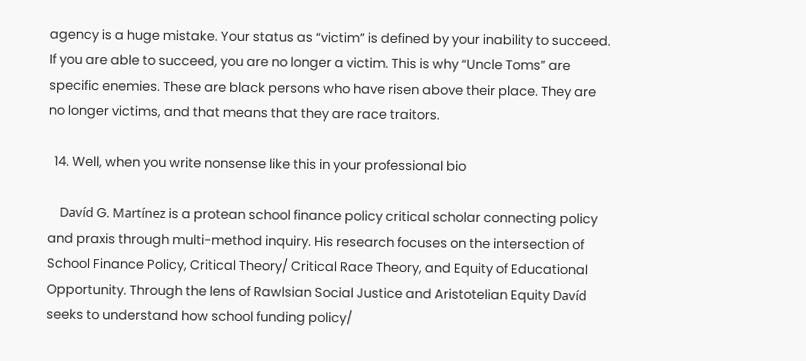agency is a huge mistake. Your status as “victim” is defined by your inability to succeed. If you are able to succeed, you are no longer a victim. This is why “Uncle Toms” are specific enemies. These are black persons who have risen above their place. They are no longer victims, and that means that they are race traitors.

  14. Well, when you write nonsense like this in your professional bio

    Davíd G. Martínez is a protean school finance policy critical scholar connecting policy and praxis through multi-method inquiry. His research focuses on the intersection of School Finance Policy, Critical Theory/ Critical Race Theory, and Equity of Educational Opportunity. Through the lens of Rawlsian Social Justice and Aristotelian Equity Davíd seeks to understand how school funding policy/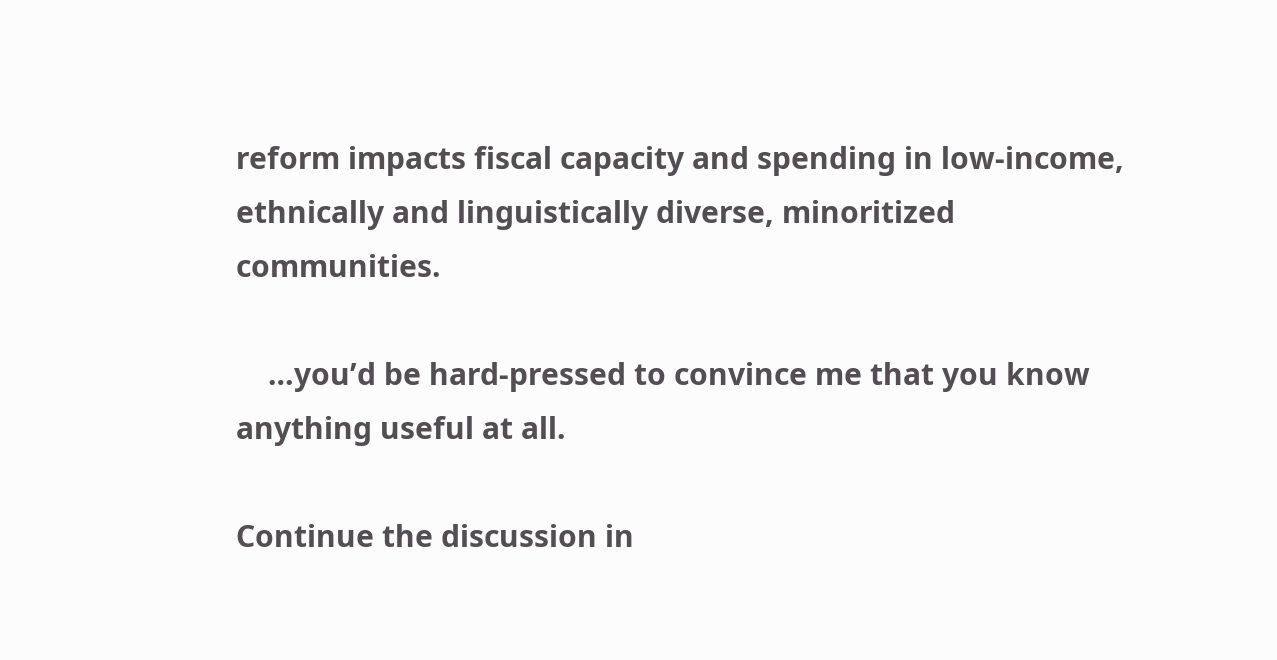reform impacts fiscal capacity and spending in low-income, ethnically and linguistically diverse, minoritized communities.

    …you’d be hard-pressed to convince me that you know anything useful at all.

Continue the discussion in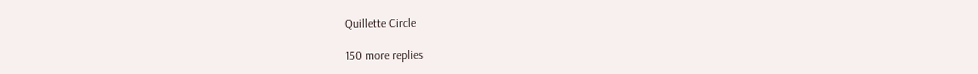Quillette Circle

150 more replies